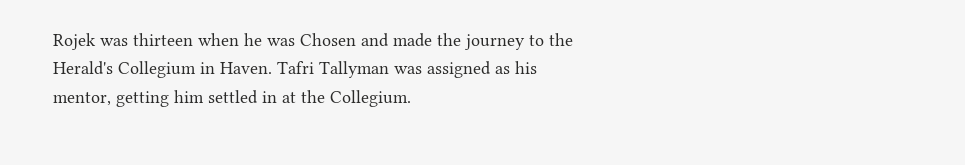Rojek was thirteen when he was Chosen and made the journey to the Herald's Collegium in Haven. Tafri Tallyman was assigned as his mentor, getting him settled in at the Collegium.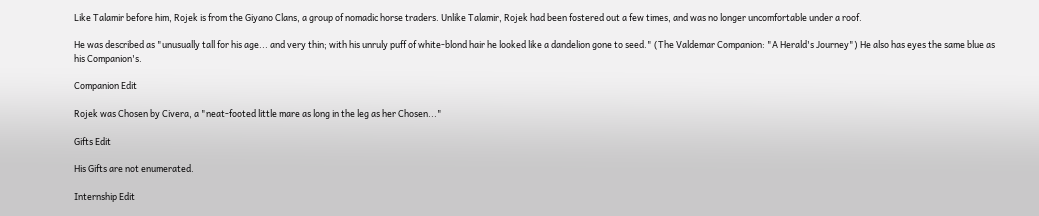Like Talamir before him, Rojek is from the Giyano Clans, a group of nomadic horse traders. Unlike Talamir, Rojek had been fostered out a few times, and was no longer uncomfortable under a roof.

He was described as "unusually tall for his age... and very thin; with his unruly puff of white-blond hair he looked like a dandelion gone to seed." (The Valdemar Companion: "A Herald's Journey") He also has eyes the same blue as his Companion's.

Companion Edit

Rojek was Chosen by Civera, a "neat-footed little mare as long in the leg as her Chosen..."

Gifts Edit

His Gifts are not enumerated.

Internship Edit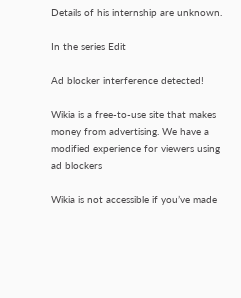Details of his internship are unknown.

In the series Edit

Ad blocker interference detected!

Wikia is a free-to-use site that makes money from advertising. We have a modified experience for viewers using ad blockers

Wikia is not accessible if you’ve made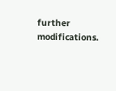further modifications.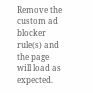Remove the custom ad blocker rule(s) and the page will load as expected.